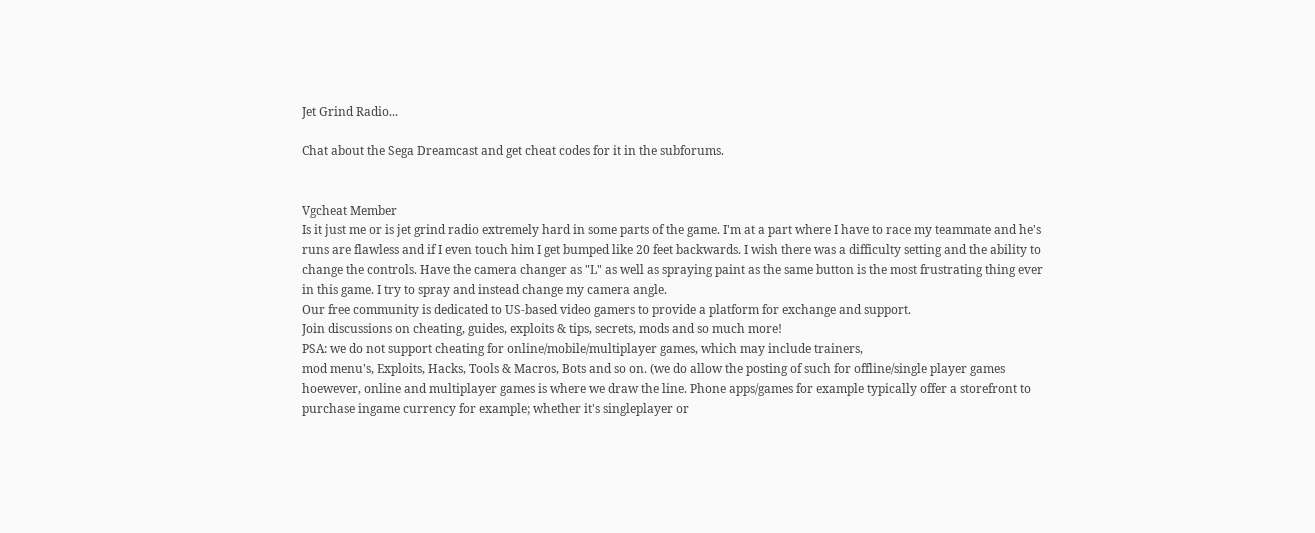Jet Grind Radio...

Chat about the Sega Dreamcast and get cheat codes for it in the subforums.


Vgcheat Member
Is it just me or is jet grind radio extremely hard in some parts of the game. I'm at a part where I have to race my teammate and he's runs are flawless and if I even touch him I get bumped like 20 feet backwards. I wish there was a difficulty setting and the ability to change the controls. Have the camera changer as "L" as well as spraying paint as the same button is the most frustrating thing ever in this game. I try to spray and instead change my camera angle.
Our free community is dedicated to US-based video gamers to provide a platform for exchange and support.
Join discussions on cheating, guides, exploits & tips, secrets, mods and so much more!
PSA: we do not support cheating for online/mobile/multiplayer games, which may include trainers,
mod menu's, Exploits, Hacks, Tools & Macros, Bots and so on. (we do allow the posting of such for offline/single player games hoewever, online and multiplayer games is where we draw the line. Phone apps/games for example typically offer a storefront to purchase ingame currency for example; whether it's singleplayer or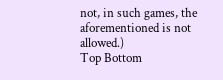not, in such games, the aforementioned is not allowed.)
Top Bottom